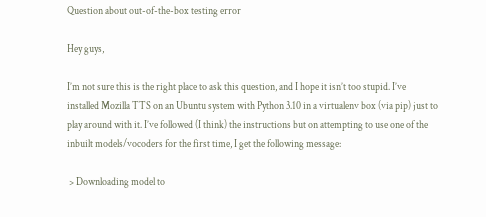Question about out-of-the-box testing error

Hey guys,

I’m not sure this is the right place to ask this question, and I hope it isn’t too stupid. I’ve installed Mozilla TTS on an Ubuntu system with Python 3.10 in a virtualenv box (via pip) just to play around with it. I’ve followed (I think) the instructions but on attempting to use one of the inbuilt models/vocoders for the first time, I get the following message:

 > Downloading model to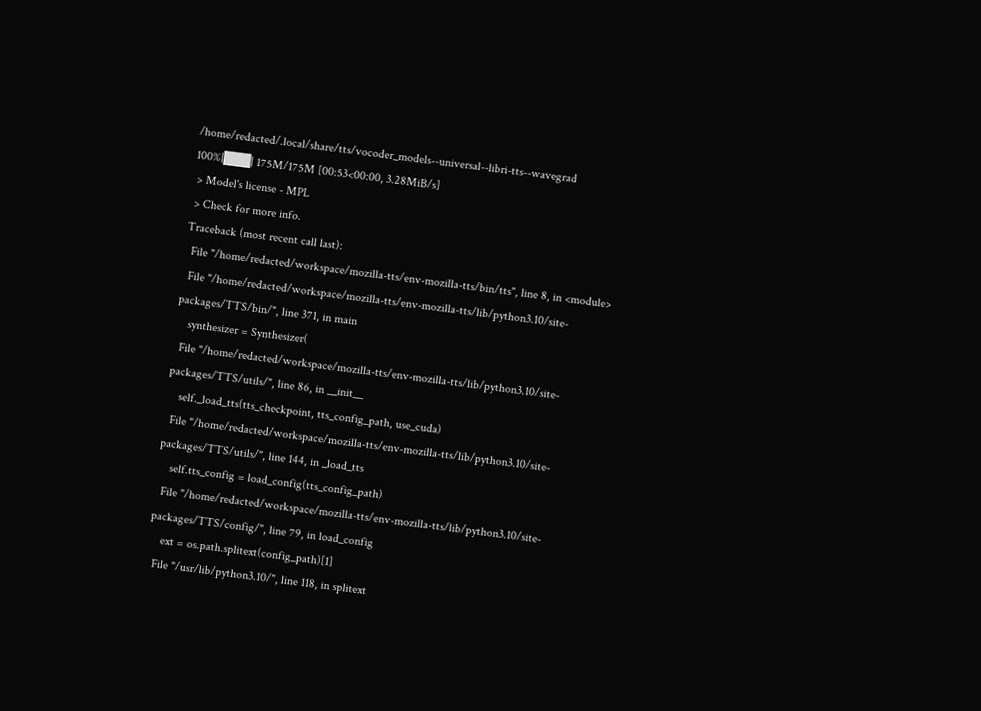/home/redacted/.local/share/tts/vocoder_models--universal--libri-tts--wavegrad
100%|███| 175M/175M [00:53<00:00, 3.28MiB/s]
 > Model's license - MPL
 > Check for more info.
Traceback (most recent call last):
  File "/home/redacted/workspace/mozilla-tts/env-mozilla-tts/bin/tts", line 8, in <module>
  File "/home/redacted/workspace/mozilla-tts/env-mozilla-tts/lib/python3.10/site-packages/TTS/bin/", line 371, in main
    synthesizer = Synthesizer(
  File "/home/redacted/workspace/mozilla-tts/env-mozilla-tts/lib/python3.10/site-packages/TTS/utils/", line 86, in __init__
    self._load_tts(tts_checkpoint, tts_config_path, use_cuda)
  File "/home/redacted/workspace/mozilla-tts/env-mozilla-tts/lib/python3.10/site-packages/TTS/utils/", line 144, in _load_tts
    self.tts_config = load_config(tts_config_path)
  File "/home/redacted/workspace/mozilla-tts/env-mozilla-tts/lib/python3.10/site-packages/TTS/config/", line 79, in load_config
    ext = os.path.splitext(config_path)[1]
  File "/usr/lib/python3.10/", line 118, in splitext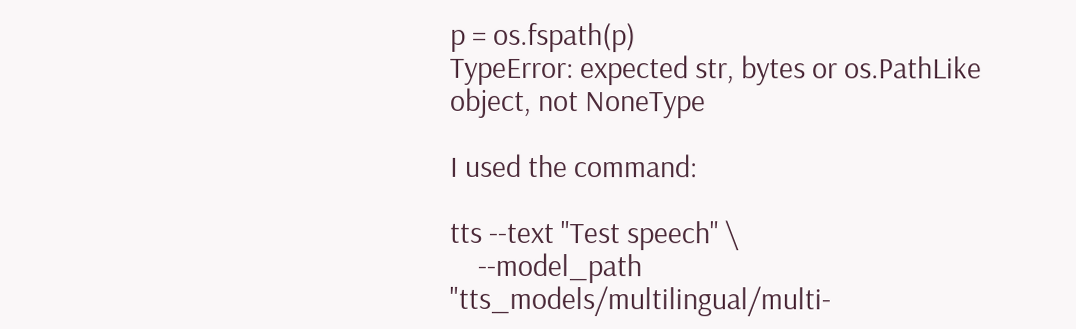p = os.fspath(p)
TypeError: expected str, bytes or os.PathLike object, not NoneType

I used the command:

tts --text "Test speech" \
    --model_path "tts_models/multilingual/multi-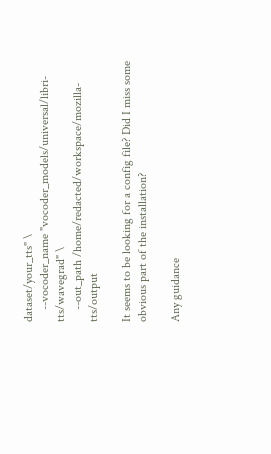dataset/your_tts" \
    --vocoder_name "vocoder_models/universal/libri-tts/wavegrad" \
    --out_path /home/redacted/workspace/mozilla-tts/output

It seems to be looking for a config file? Did I miss some obvious part of the installation?

Any guidance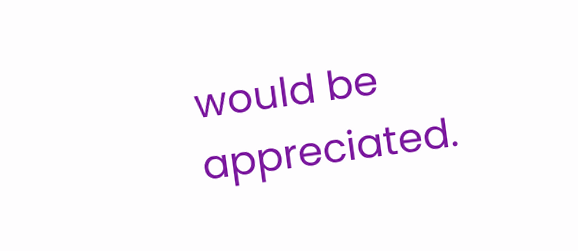would be appreciated.